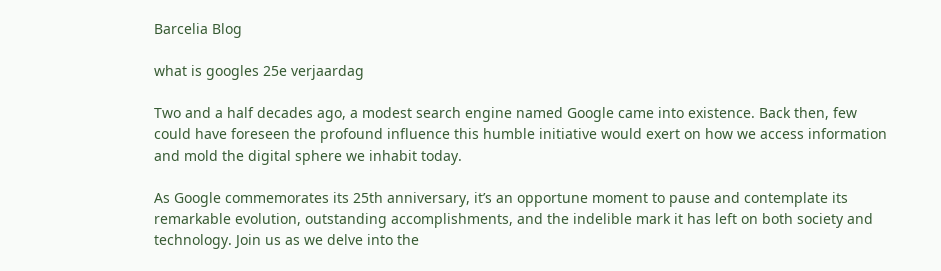Barcelia Blog

what is googles 25e verjaardag

Two and a half decades ago, a modest search engine named Google came into existence. Back then, few could have foreseen the profound influence this humble initiative would exert on how we access information and mold the digital sphere we inhabit today.

As Google commemorates its 25th anniversary, it’s an opportune moment to pause and contemplate its remarkable evolution, outstanding accomplishments, and the indelible mark it has left on both society and technology. Join us as we delve into the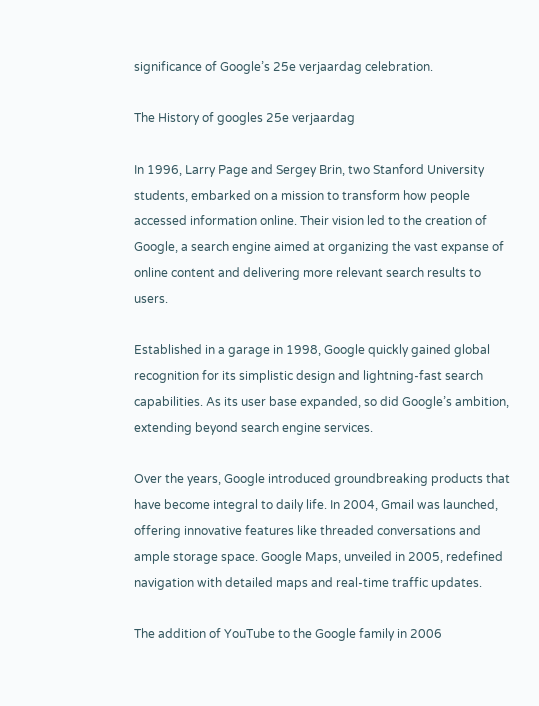significance of Google’s 25e verjaardag celebration.

The History of googles 25e verjaardag

In 1996, Larry Page and Sergey Brin, two Stanford University students, embarked on a mission to transform how people accessed information online. Their vision led to the creation of Google, a search engine aimed at organizing the vast expanse of online content and delivering more relevant search results to users.

Established in a garage in 1998, Google quickly gained global recognition for its simplistic design and lightning-fast search capabilities. As its user base expanded, so did Google’s ambition, extending beyond search engine services.

Over the years, Google introduced groundbreaking products that have become integral to daily life. In 2004, Gmail was launched, offering innovative features like threaded conversations and ample storage space. Google Maps, unveiled in 2005, redefined navigation with detailed maps and real-time traffic updates.

The addition of YouTube to the Google family in 2006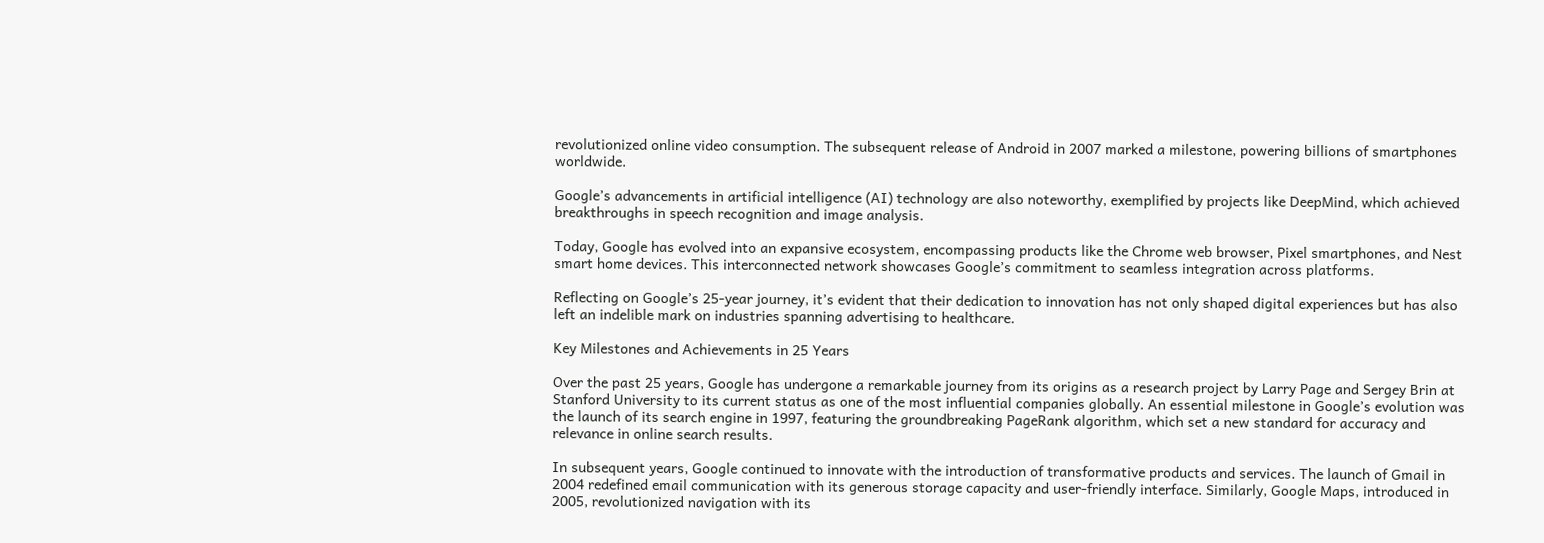revolutionized online video consumption. The subsequent release of Android in 2007 marked a milestone, powering billions of smartphones worldwide.

Google’s advancements in artificial intelligence (AI) technology are also noteworthy, exemplified by projects like DeepMind, which achieved breakthroughs in speech recognition and image analysis.

Today, Google has evolved into an expansive ecosystem, encompassing products like the Chrome web browser, Pixel smartphones, and Nest smart home devices. This interconnected network showcases Google’s commitment to seamless integration across platforms.

Reflecting on Google’s 25-year journey, it’s evident that their dedication to innovation has not only shaped digital experiences but has also left an indelible mark on industries spanning advertising to healthcare.

Key Milestones and Achievements in 25 Years

Over the past 25 years, Google has undergone a remarkable journey from its origins as a research project by Larry Page and Sergey Brin at Stanford University to its current status as one of the most influential companies globally. An essential milestone in Google’s evolution was the launch of its search engine in 1997, featuring the groundbreaking PageRank algorithm, which set a new standard for accuracy and relevance in online search results.

In subsequent years, Google continued to innovate with the introduction of transformative products and services. The launch of Gmail in 2004 redefined email communication with its generous storage capacity and user-friendly interface. Similarly, Google Maps, introduced in 2005, revolutionized navigation with its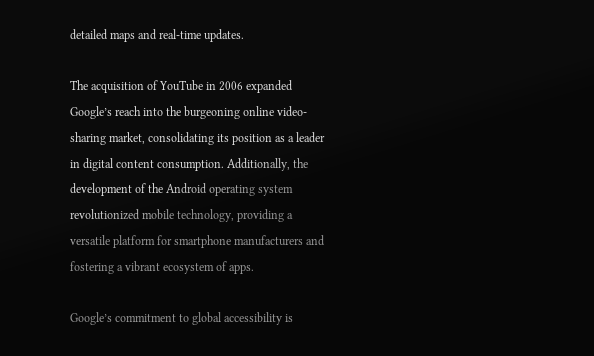detailed maps and real-time updates.

The acquisition of YouTube in 2006 expanded Google’s reach into the burgeoning online video-sharing market, consolidating its position as a leader in digital content consumption. Additionally, the development of the Android operating system revolutionized mobile technology, providing a versatile platform for smartphone manufacturers and fostering a vibrant ecosystem of apps.

Google’s commitment to global accessibility is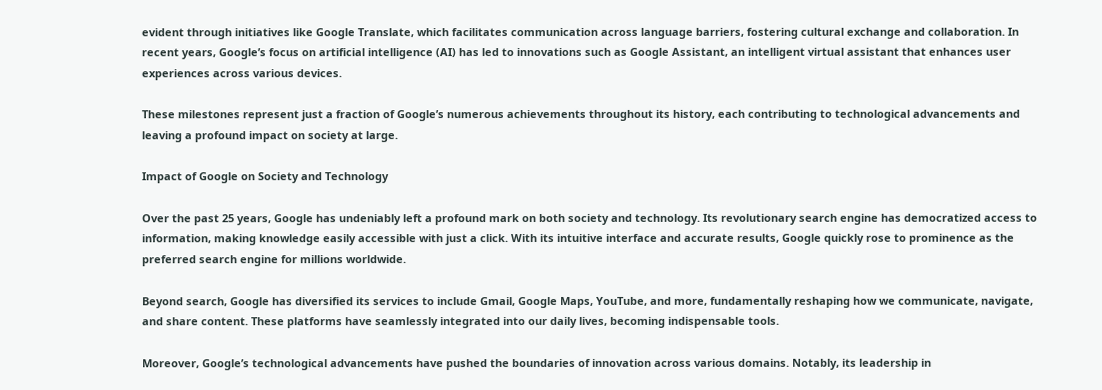evident through initiatives like Google Translate, which facilitates communication across language barriers, fostering cultural exchange and collaboration. In recent years, Google’s focus on artificial intelligence (AI) has led to innovations such as Google Assistant, an intelligent virtual assistant that enhances user experiences across various devices.

These milestones represent just a fraction of Google’s numerous achievements throughout its history, each contributing to technological advancements and leaving a profound impact on society at large.

Impact of Google on Society and Technology

Over the past 25 years, Google has undeniably left a profound mark on both society and technology. Its revolutionary search engine has democratized access to information, making knowledge easily accessible with just a click. With its intuitive interface and accurate results, Google quickly rose to prominence as the preferred search engine for millions worldwide.

Beyond search, Google has diversified its services to include Gmail, Google Maps, YouTube, and more, fundamentally reshaping how we communicate, navigate, and share content. These platforms have seamlessly integrated into our daily lives, becoming indispensable tools.

Moreover, Google’s technological advancements have pushed the boundaries of innovation across various domains. Notably, its leadership in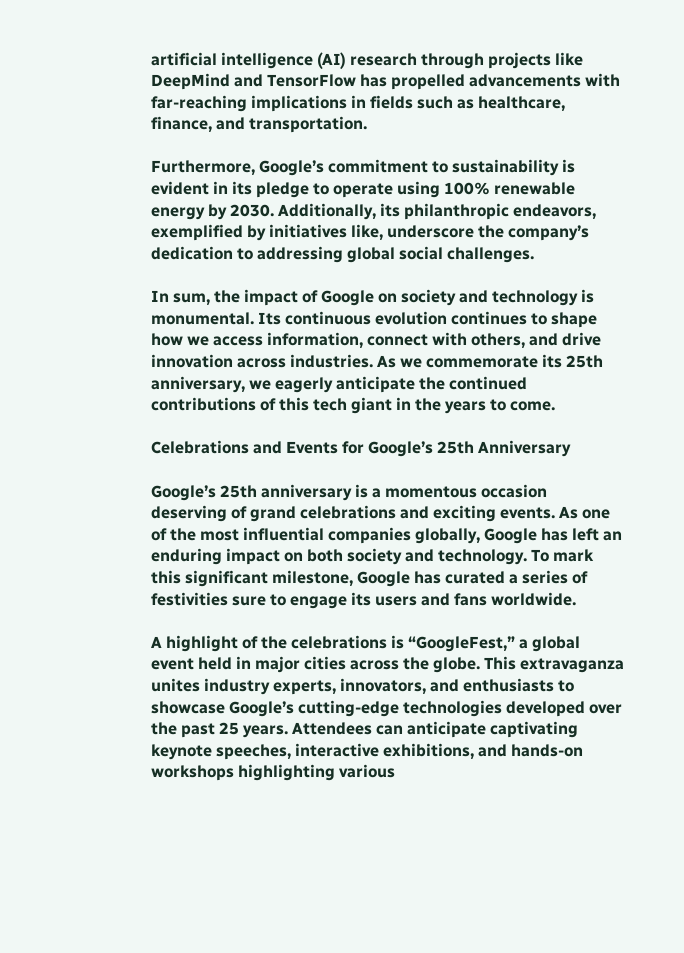artificial intelligence (AI) research through projects like DeepMind and TensorFlow has propelled advancements with far-reaching implications in fields such as healthcare, finance, and transportation.

Furthermore, Google’s commitment to sustainability is evident in its pledge to operate using 100% renewable energy by 2030. Additionally, its philanthropic endeavors, exemplified by initiatives like, underscore the company’s dedication to addressing global social challenges.

In sum, the impact of Google on society and technology is monumental. Its continuous evolution continues to shape how we access information, connect with others, and drive innovation across industries. As we commemorate its 25th anniversary, we eagerly anticipate the continued contributions of this tech giant in the years to come.

Celebrations and Events for Google’s 25th Anniversary

Google’s 25th anniversary is a momentous occasion deserving of grand celebrations and exciting events. As one of the most influential companies globally, Google has left an enduring impact on both society and technology. To mark this significant milestone, Google has curated a series of festivities sure to engage its users and fans worldwide.

A highlight of the celebrations is “GoogleFest,” a global event held in major cities across the globe. This extravaganza unites industry experts, innovators, and enthusiasts to showcase Google’s cutting-edge technologies developed over the past 25 years. Attendees can anticipate captivating keynote speeches, interactive exhibitions, and hands-on workshops highlighting various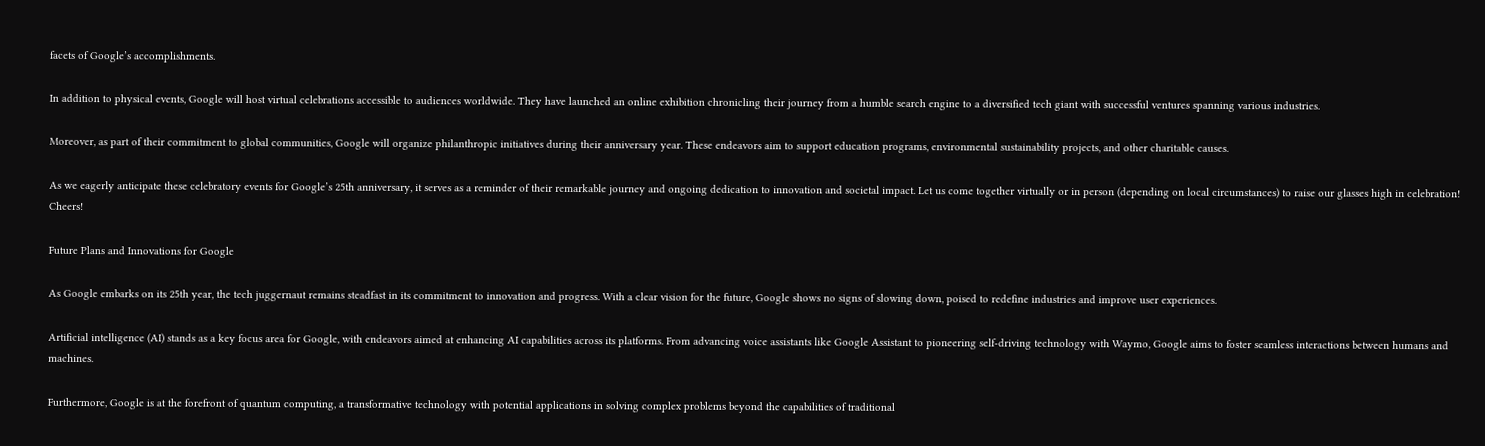facets of Google’s accomplishments.

In addition to physical events, Google will host virtual celebrations accessible to audiences worldwide. They have launched an online exhibition chronicling their journey from a humble search engine to a diversified tech giant with successful ventures spanning various industries.

Moreover, as part of their commitment to global communities, Google will organize philanthropic initiatives during their anniversary year. These endeavors aim to support education programs, environmental sustainability projects, and other charitable causes.

As we eagerly anticipate these celebratory events for Google’s 25th anniversary, it serves as a reminder of their remarkable journey and ongoing dedication to innovation and societal impact. Let us come together virtually or in person (depending on local circumstances) to raise our glasses high in celebration! Cheers!

Future Plans and Innovations for Google

As Google embarks on its 25th year, the tech juggernaut remains steadfast in its commitment to innovation and progress. With a clear vision for the future, Google shows no signs of slowing down, poised to redefine industries and improve user experiences.

Artificial intelligence (AI) stands as a key focus area for Google, with endeavors aimed at enhancing AI capabilities across its platforms. From advancing voice assistants like Google Assistant to pioneering self-driving technology with Waymo, Google aims to foster seamless interactions between humans and machines.

Furthermore, Google is at the forefront of quantum computing, a transformative technology with potential applications in solving complex problems beyond the capabilities of traditional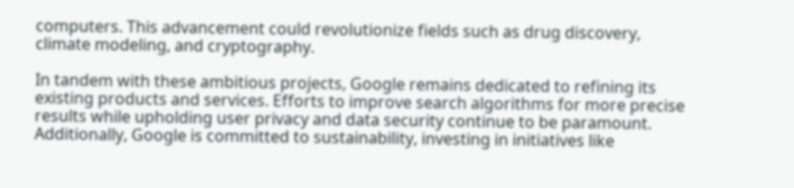computers. This advancement could revolutionize fields such as drug discovery, climate modeling, and cryptography.

In tandem with these ambitious projects, Google remains dedicated to refining its existing products and services. Efforts to improve search algorithms for more precise results while upholding user privacy and data security continue to be paramount. Additionally, Google is committed to sustainability, investing in initiatives like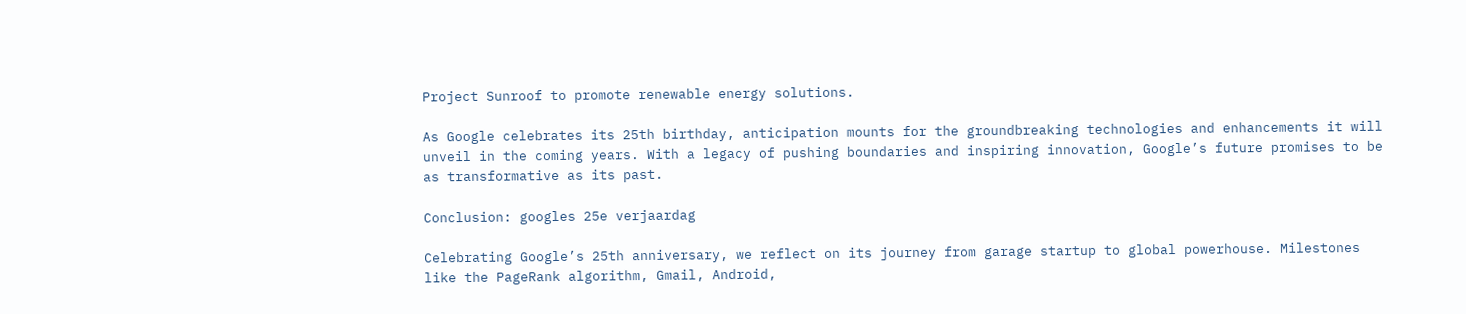Project Sunroof to promote renewable energy solutions.

As Google celebrates its 25th birthday, anticipation mounts for the groundbreaking technologies and enhancements it will unveil in the coming years. With a legacy of pushing boundaries and inspiring innovation, Google’s future promises to be as transformative as its past.

Conclusion: googles 25e verjaardag

Celebrating Google’s 25th anniversary, we reflect on its journey from garage startup to global powerhouse. Milestones like the PageRank algorithm, Gmail, Android,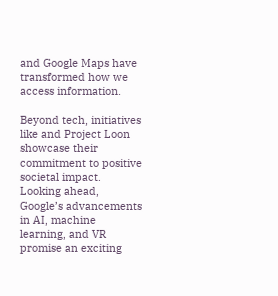and Google Maps have transformed how we access information.

Beyond tech, initiatives like and Project Loon showcase their commitment to positive societal impact. Looking ahead, Google’s advancements in AI, machine learning, and VR promise an exciting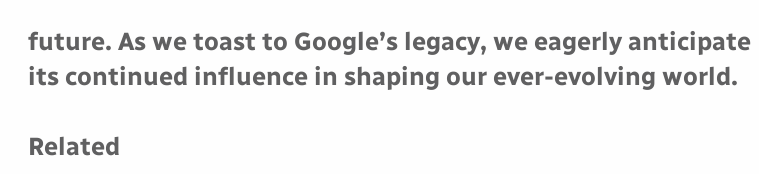future. As we toast to Google’s legacy, we eagerly anticipate its continued influence in shaping our ever-evolving world.

Related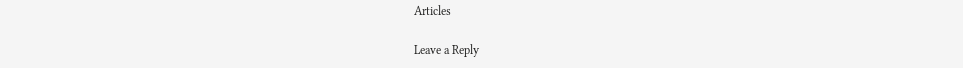Articles

Leave a Reply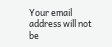Your email address will not be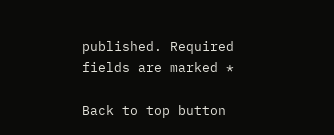published. Required fields are marked *

Back to top button